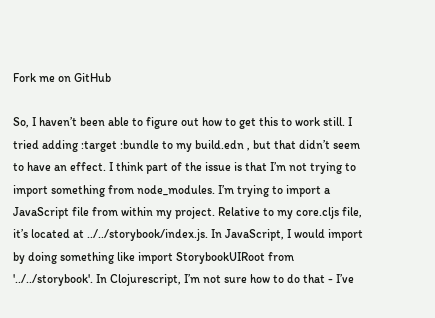Fork me on GitHub

So, I haven’t been able to figure out how to get this to work still. I tried adding :target :bundle to my build.edn , but that didn’t seem to have an effect. I think part of the issue is that I’m not trying to import something from node_modules. I’m trying to import a JavaScript file from within my project. Relative to my core.cljs file, it’s located at ../../storybook/index.js. In JavaScript, I would import by doing something like import StorybookUIRoot from '../../storybook'. In Clojurescript, I’m not sure how to do that - I’ve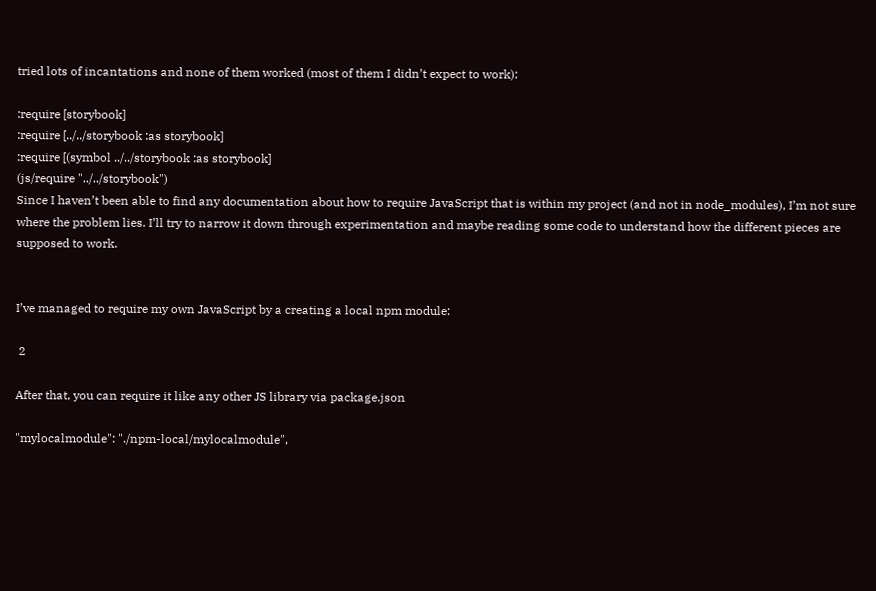tried lots of incantations and none of them worked (most of them I didn’t expect to work):

:require [storybook]
:require [../../storybook :as storybook]
:require [(symbol ../../storybook :as storybook]
(js/require "../../storybook")
Since I haven’t been able to find any documentation about how to require JavaScript that is within my project (and not in node_modules), I’m not sure where the problem lies. I’ll try to narrow it down through experimentation and maybe reading some code to understand how the different pieces are supposed to work.


I’ve managed to require my own JavaScript by a creating a local npm module:

 2

After that, you can require it like any other JS library via package.json

"mylocalmodule": "./npm-local/mylocalmodule",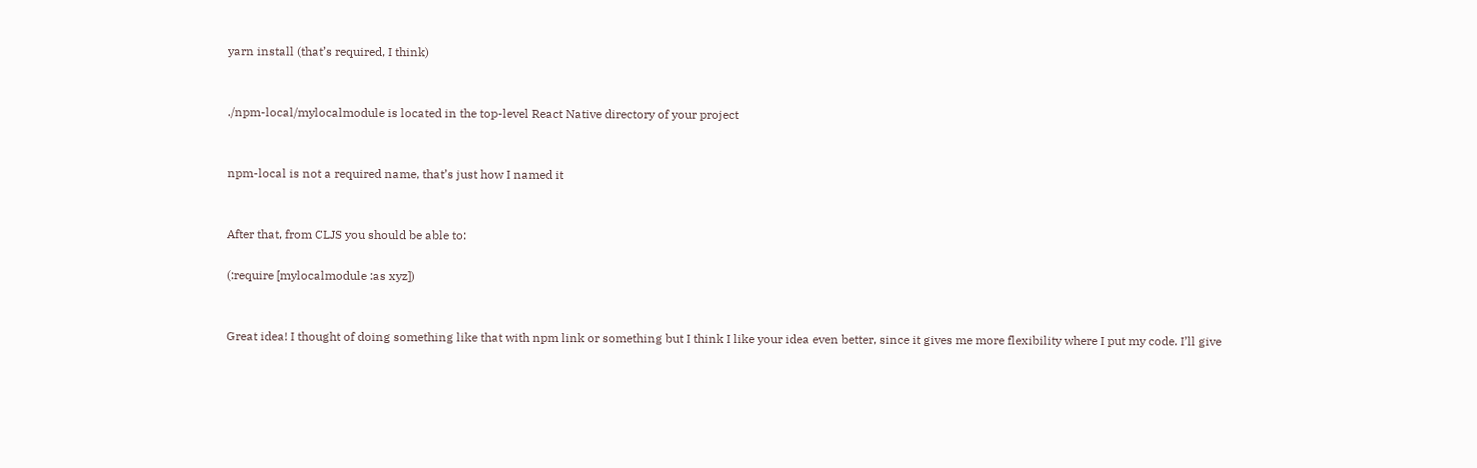yarn install (that’s required, I think)


./npm-local/mylocalmodule is located in the top-level React Native directory of your project


npm-local is not a required name, that’s just how I named it


After that, from CLJS you should be able to:

(:require [mylocalmodule :as xyz])


Great idea! I thought of doing something like that with npm link or something but I think I like your idea even better, since it gives me more flexibility where I put my code. I’ll give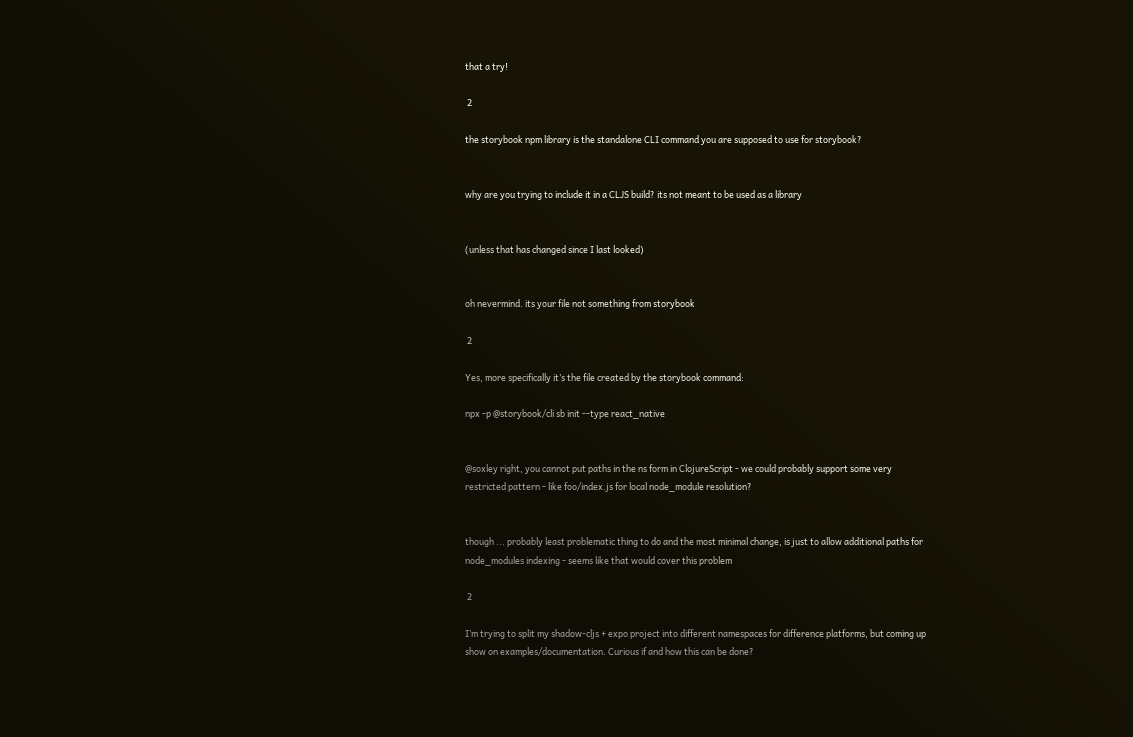that a try!

 2

the storybook npm library is the standalone CLI command you are supposed to use for storybook?


why are you trying to include it in a CLJS build? its not meant to be used as a library


(unless that has changed since I last looked)


oh nevermind. its your file not something from storybook

 2

Yes, more specifically it’s the file created by the storybook command:

npx -p @storybook/cli sb init --type react_native


@soxley right, you cannot put paths in the ns form in ClojureScript - we could probably support some very restricted pattern - like foo/index.js for local node_module resolution?


though ... probably least problematic thing to do and the most minimal change, is just to allow additional paths for node_modules indexing - seems like that would cover this problem

 2

I’m trying to split my shadow-cljs + expo project into different namespaces for difference platforms, but coming up show on examples/documentation. Curious if and how this can be done?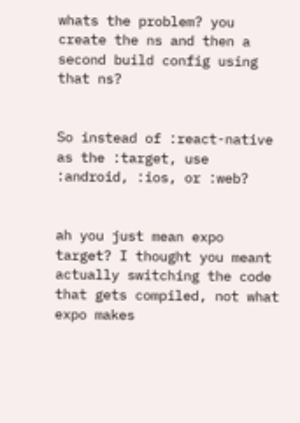whats the problem? you create the ns and then a second build config using that ns?


So instead of :react-native as the :target, use :android, :ios, or :web?


ah you just mean expo target? I thought you meant actually switching the code that gets compiled, not what expo makes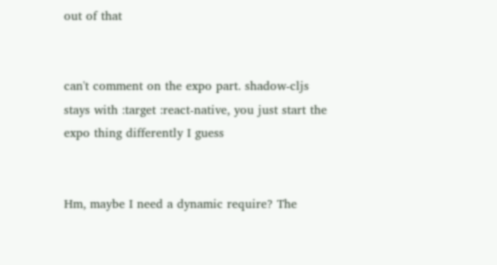out of that


can't comment on the expo part. shadow-cljs stays with :target :react-native, you just start the expo thing differently I guess


Hm, maybe I need a dynamic require? The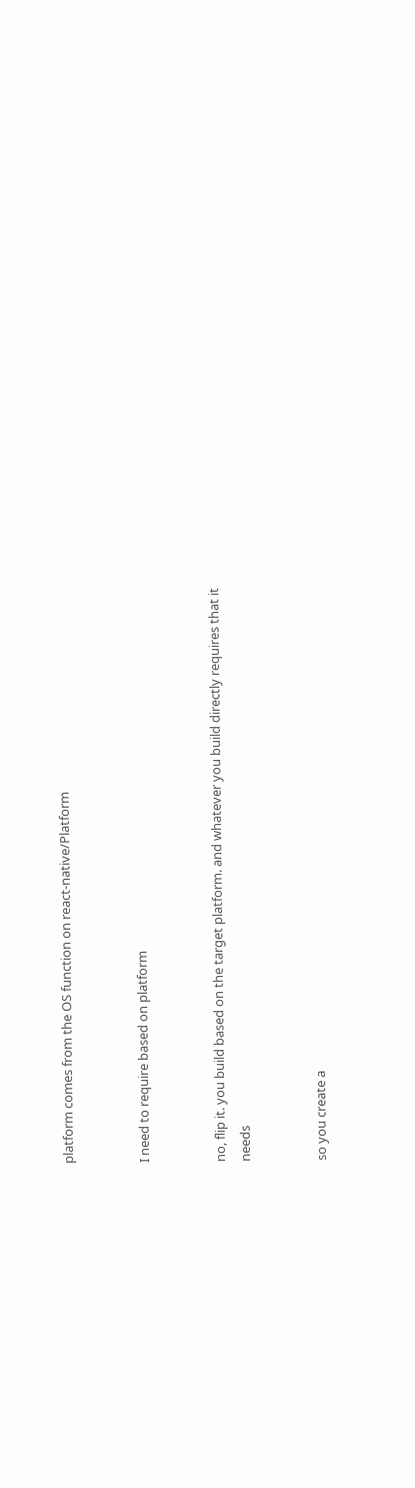platform comes from the OS function on react-native/Platform


I need to require based on platform


no, flip it. you build based on the target platform. and whatever you build directly requires that it needs


so you create a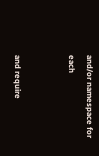and/or namespace for each


and require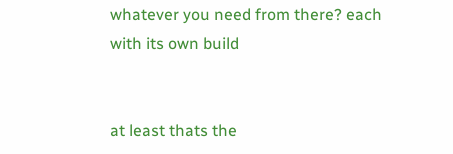whatever you need from there? each with its own build


at least thats the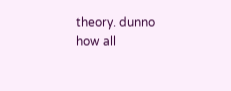theory. dunno how all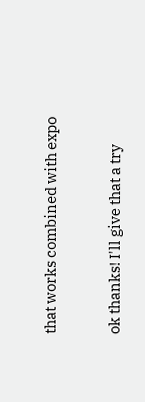that works combined with expo


ok thanks! I'll give that a try